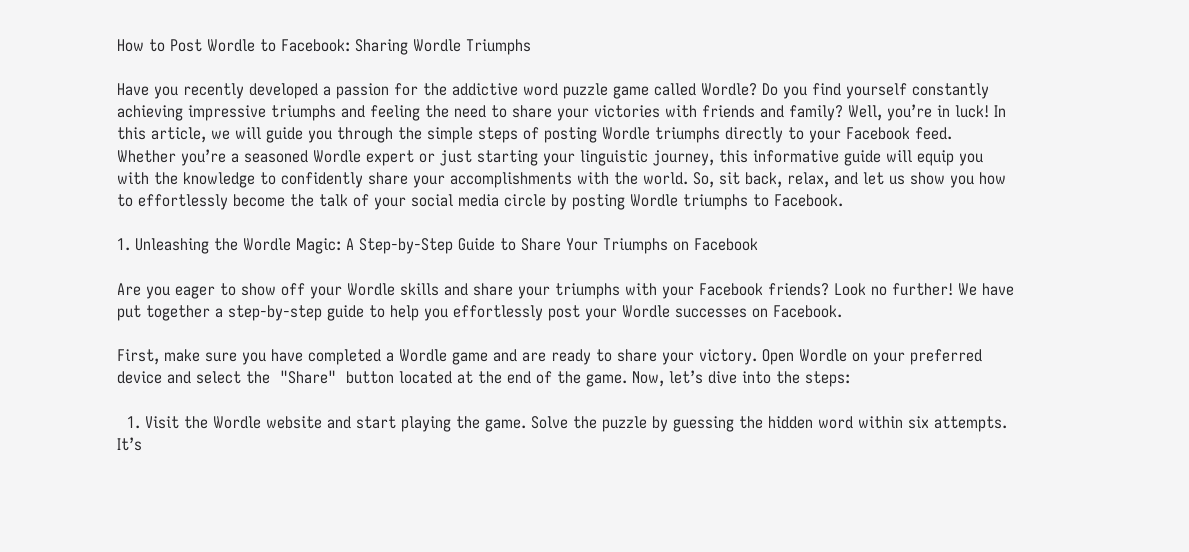How to Post Wordle to Facebook: Sharing Wordle Triumphs

Have you recently developed a passion for the addictive word puzzle game called Wordle? Do you find yourself constantly achieving impressive triumphs and feeling the need to share your victories with friends and family? Well, you’re in luck! In this article, we will guide you through the simple steps of posting Wordle triumphs directly to your Facebook feed. Whether you’re a seasoned Wordle expert or just starting your linguistic journey, this informative guide will equip you with the knowledge to confidently share your accomplishments with the world. So, sit back, relax, and let us show you how to effortlessly become the talk of your social media circle by posting Wordle triumphs to Facebook.

1. Unleashing the Wordle Magic: A Step-by-Step Guide to Share Your Triumphs on Facebook

Are you eager to show off your Wordle skills and share your triumphs with your Facebook friends? Look no further! We have put together a step-by-step guide to help you effortlessly post your Wordle successes on Facebook.

First, make sure you have completed a Wordle game and are ready to share your victory. Open Wordle on your preferred device and select the  "Share"  button located at the end of the game. Now, let’s dive into the steps:

  1. Visit the Wordle website and start playing the game. Solve the puzzle by guessing the hidden word within six attempts. It’s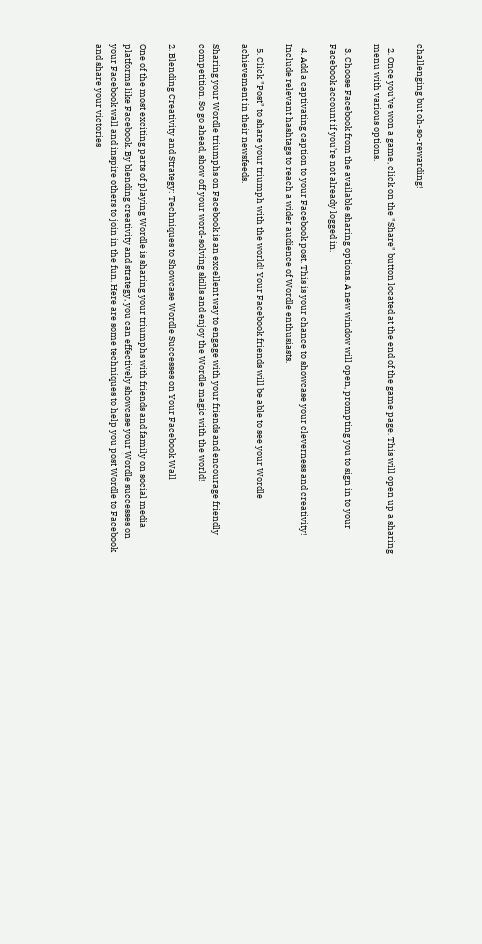challenging but oh-so-rewarding!

  2. Once you’ve won a game, click on the "Share" button located at the end of the game page. This will open up a sharing menu with various options.

  3. Choose Facebook from the available sharing options. A new window will open, prompting you to sign in to your Facebook account if you’re not already logged in.

  4. Add a captivating caption to your Facebook post. This is your chance to showcase your cleverness and creativity! Include relevant hashtags to reach a wider audience of Wordle enthusiasts.

  5. Click "Post" to share your triumph with the world! Your Facebook friends will be able to see your Wordle achievement in their newsfeeds.

Sharing your Wordle triumphs on Facebook is an excellent way to engage with your friends and encourage friendly competition. So go ahead, show off your word-solving skills and enjoy the Wordle magic with the world!

2. Blending Creativity and Strategy: Techniques to Showcase Wordle Successes on Your Facebook Wall

One of the most exciting parts of playing Wordle is sharing your triumphs with friends and family on social media platforms like Facebook. By blending creativity and strategy, you can effectively showcase your Wordle successes on your Facebook wall and inspire others to join in the fun. Here are some techniques to help you post Wordle to Facebook and share your victories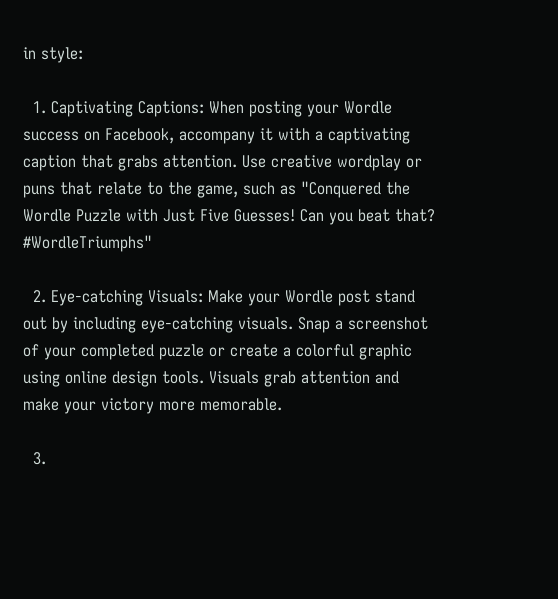in style:

  1. Captivating Captions: When posting your Wordle success on Facebook, accompany it with a captivating caption that grabs attention. Use creative wordplay or puns that relate to the game, such as "Conquered the Wordle Puzzle with Just Five Guesses! Can you beat that? #WordleTriumphs"

  2. Eye-catching Visuals: Make your Wordle post stand out by including eye-catching visuals. Snap a screenshot of your completed puzzle or create a colorful graphic using online design tools. Visuals grab attention and make your victory more memorable.

  3.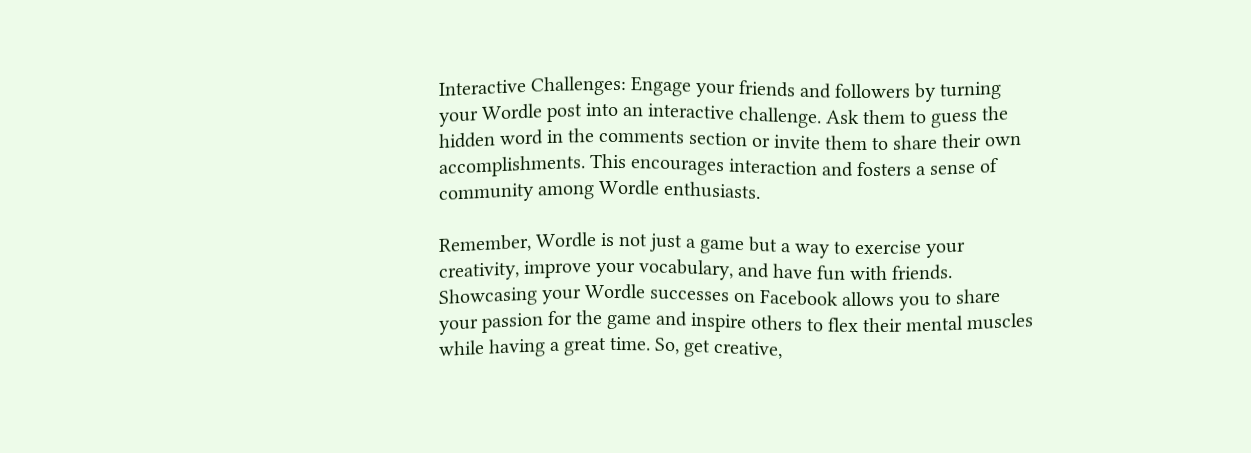Interactive Challenges: Engage your friends and followers by turning your Wordle post into an interactive challenge. Ask them to guess the hidden word in the comments section or invite them to share their own accomplishments. This encourages interaction and fosters a sense of community among Wordle enthusiasts.

Remember, Wordle is not just a game but a way to exercise your creativity, improve your vocabulary, and have fun with friends. Showcasing your Wordle successes on Facebook allows you to share your passion for the game and inspire others to flex their mental muscles while having a great time. So, get creative,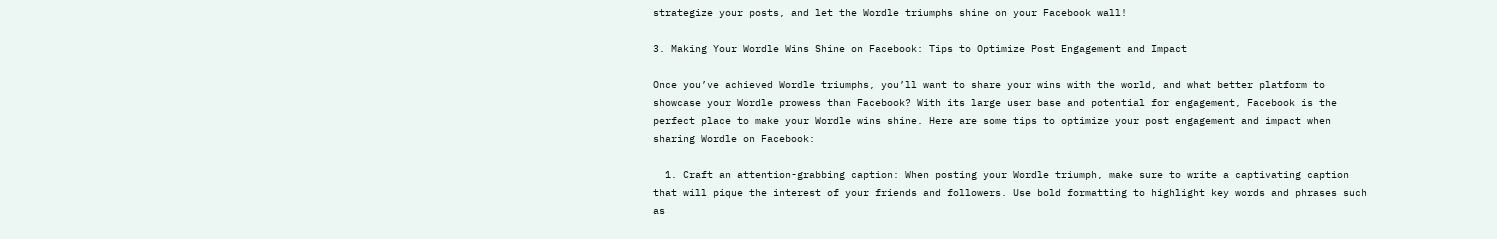strategize your posts, and let the Wordle triumphs shine on your Facebook wall!

3. Making Your Wordle Wins Shine on Facebook: Tips to Optimize Post Engagement and Impact

Once you’ve achieved Wordle triumphs, you’ll want to share your wins with the world, and what better platform to showcase your Wordle prowess than Facebook? With its large user base and potential for engagement, Facebook is the perfect place to make your Wordle wins shine. Here are some tips to optimize your post engagement and impact when sharing Wordle on Facebook:

  1. Craft an attention-grabbing caption: When posting your Wordle triumph, make sure to write a captivating caption that will pique the interest of your friends and followers. Use bold formatting to highlight key words and phrases such as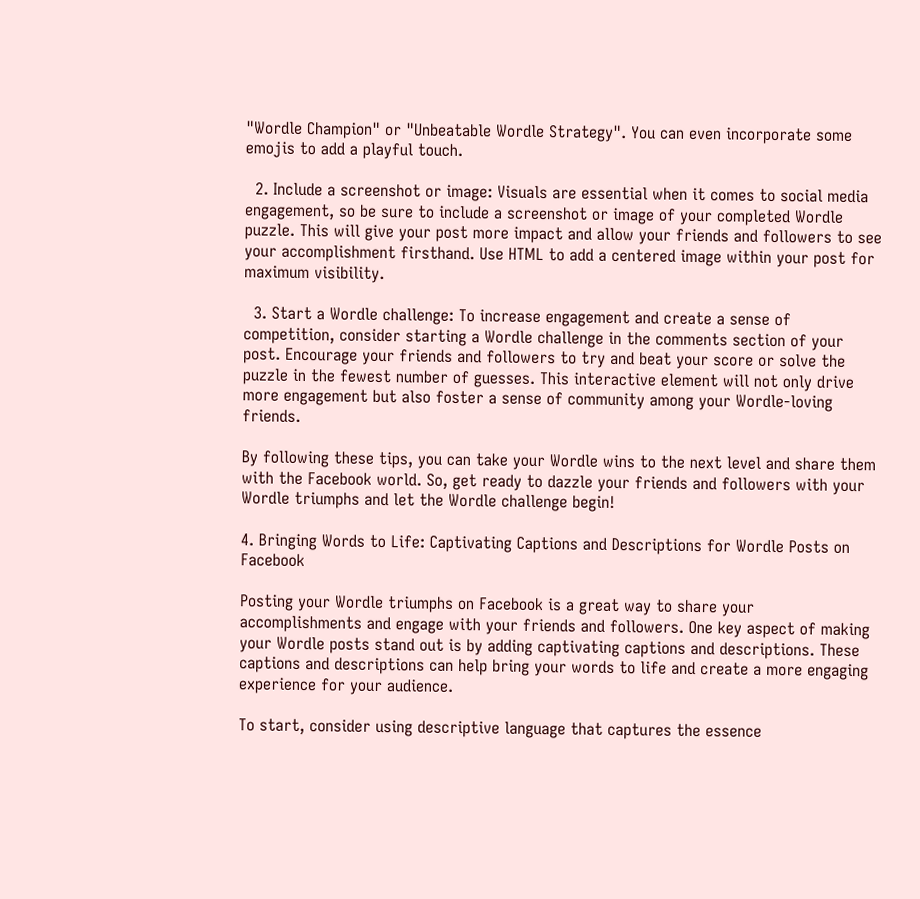"Wordle Champion" or "Unbeatable Wordle Strategy". You can even incorporate some emojis to add a playful touch.

  2. Include a screenshot or image: Visuals are essential when it comes to social media engagement, so be sure to include a screenshot or image of your completed Wordle puzzle. This will give your post more impact and allow your friends and followers to see your accomplishment firsthand. Use HTML to add a centered image within your post for maximum visibility.

  3. Start a Wordle challenge: To increase engagement and create a sense of competition, consider starting a Wordle challenge in the comments section of your post. Encourage your friends and followers to try and beat your score or solve the puzzle in the fewest number of guesses. This interactive element will not only drive more engagement but also foster a sense of community among your Wordle-loving friends.

By following these tips, you can take your Wordle wins to the next level and share them with the Facebook world. So, get ready to dazzle your friends and followers with your Wordle triumphs and let the Wordle challenge begin!

4. Bringing Words to Life: Captivating Captions and Descriptions for Wordle Posts on Facebook

Posting your Wordle triumphs on Facebook is a great way to share your accomplishments and engage with your friends and followers. One key aspect of making your Wordle posts stand out is by adding captivating captions and descriptions. These captions and descriptions can help bring your words to life and create a more engaging experience for your audience.

To start, consider using descriptive language that captures the essence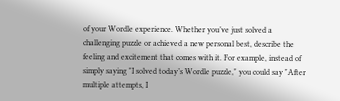of your Wordle experience. Whether you’ve just solved a challenging puzzle or achieved a new personal best, describe the feeling and excitement that comes with it. For example, instead of simply saying "I solved today’s Wordle puzzle," you could say "After multiple attempts, I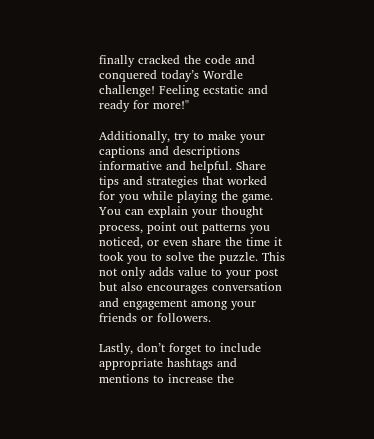finally cracked the code and conquered today’s Wordle challenge! Feeling ecstatic and ready for more!"

Additionally, try to make your captions and descriptions informative and helpful. Share tips and strategies that worked for you while playing the game. You can explain your thought process, point out patterns you noticed, or even share the time it took you to solve the puzzle. This not only adds value to your post but also encourages conversation and engagement among your friends or followers.

Lastly, don’t forget to include appropriate hashtags and mentions to increase the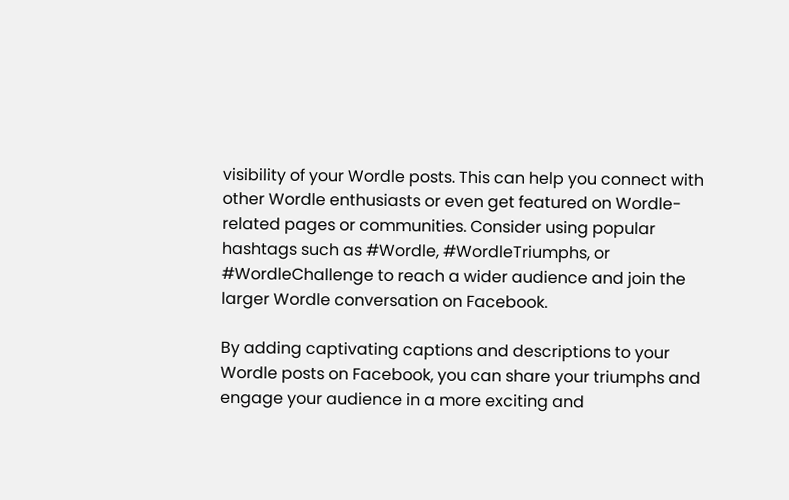visibility of your Wordle posts. This can help you connect with other Wordle enthusiasts or even get featured on Wordle-related pages or communities. Consider using popular hashtags such as #Wordle, #WordleTriumphs, or #WordleChallenge to reach a wider audience and join the larger Wordle conversation on Facebook.

By adding captivating captions and descriptions to your Wordle posts on Facebook, you can share your triumphs and engage your audience in a more exciting and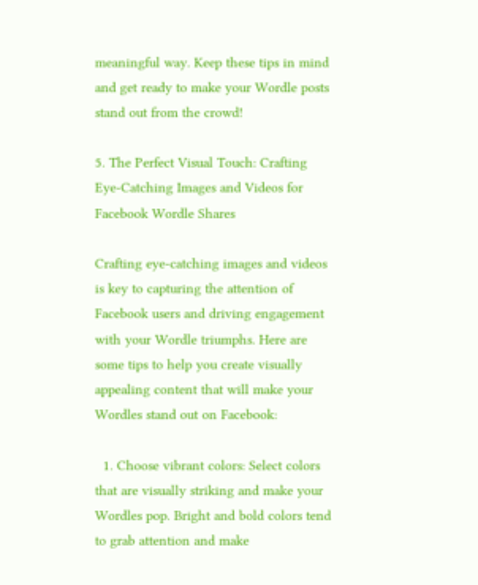meaningful way. Keep these tips in mind and get ready to make your Wordle posts stand out from the crowd!

5. The Perfect Visual Touch: Crafting Eye-Catching Images and Videos for Facebook Wordle Shares

Crafting eye-catching images and videos is key to capturing the attention of Facebook users and driving engagement with your Wordle triumphs. Here are some tips to help you create visually appealing content that will make your Wordles stand out on Facebook:

  1. Choose vibrant colors: Select colors that are visually striking and make your Wordles pop. Bright and bold colors tend to grab attention and make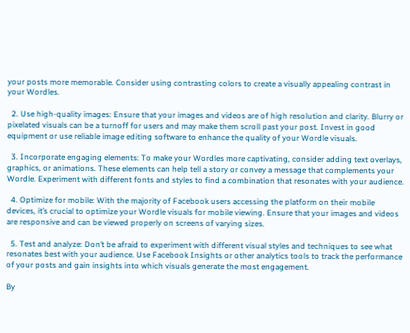your posts more memorable. Consider using contrasting colors to create a visually appealing contrast in your Wordles.

  2. Use high-quality images: Ensure that your images and videos are of high resolution and clarity. Blurry or pixelated visuals can be a turnoff for users and may make them scroll past your post. Invest in good equipment or use reliable image editing software to enhance the quality of your Wordle visuals.

  3. Incorporate engaging elements: To make your Wordles more captivating, consider adding text overlays, graphics, or animations. These elements can help tell a story or convey a message that complements your Wordle. Experiment with different fonts and styles to find a combination that resonates with your audience.

  4. Optimize for mobile: With the majority of Facebook users accessing the platform on their mobile devices, it’s crucial to optimize your Wordle visuals for mobile viewing. Ensure that your images and videos are responsive and can be viewed properly on screens of varying sizes.

  5. Test and analyze: Don’t be afraid to experiment with different visual styles and techniques to see what resonates best with your audience. Use Facebook Insights or other analytics tools to track the performance of your posts and gain insights into which visuals generate the most engagement.

By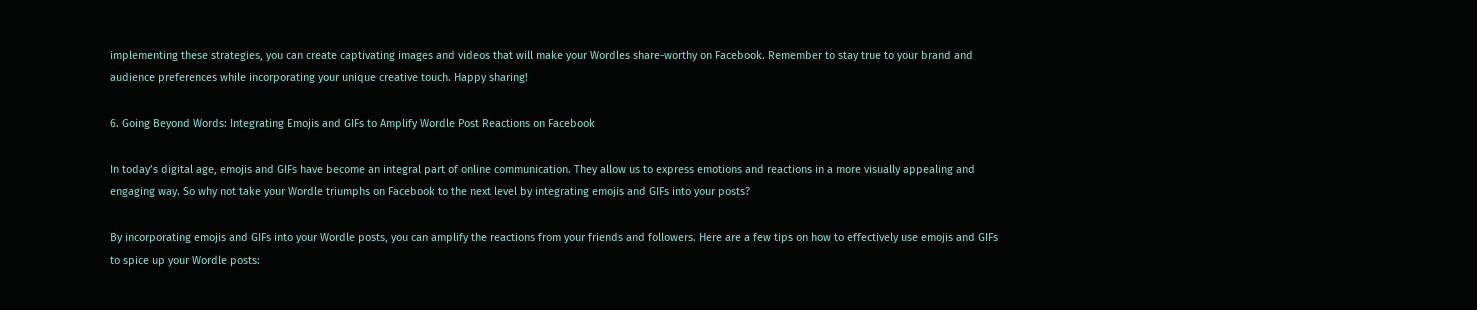implementing these strategies, you can create captivating images and videos that will make your Wordles share-worthy on Facebook. Remember to stay true to your brand and audience preferences while incorporating your unique creative touch. Happy sharing!

6. Going Beyond Words: Integrating Emojis and GIFs to Amplify Wordle Post Reactions on Facebook

In today’s digital age, emojis and GIFs have become an integral part of online communication. They allow us to express emotions and reactions in a more visually appealing and engaging way. So why not take your Wordle triumphs on Facebook to the next level by integrating emojis and GIFs into your posts?

By incorporating emojis and GIFs into your Wordle posts, you can amplify the reactions from your friends and followers. Here are a few tips on how to effectively use emojis and GIFs to spice up your Wordle posts: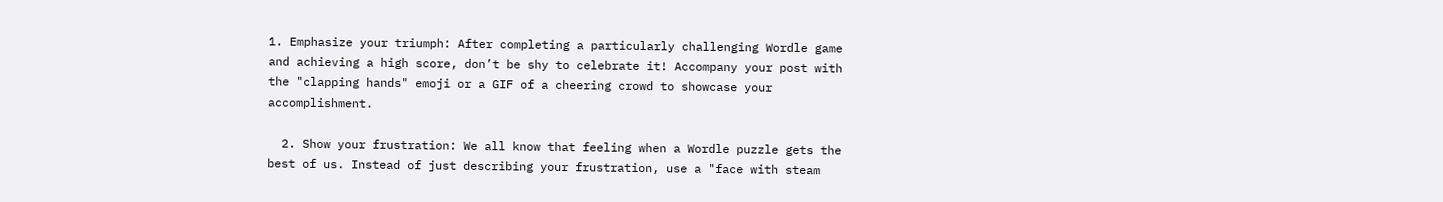1. Emphasize your triumph: After completing a particularly challenging Wordle game and achieving a high score, don’t be shy to celebrate it! Accompany your post with the "clapping hands" emoji or a GIF of a cheering crowd to showcase your accomplishment.

  2. Show your frustration: We all know that feeling when a Wordle puzzle gets the best of us. Instead of just describing your frustration, use a "face with steam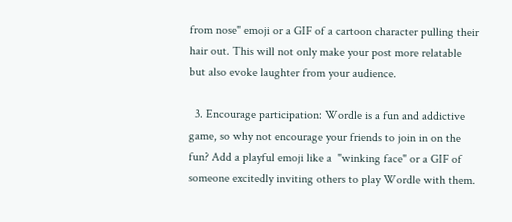from nose" emoji or a GIF of a cartoon character pulling their hair out. This will not only make your post more relatable but also evoke laughter from your audience.

  3. Encourage participation: Wordle is a fun and addictive game, so why not encourage your friends to join in on the fun? Add a playful emoji like a  "winking face" or a GIF of someone excitedly inviting others to play Wordle with them.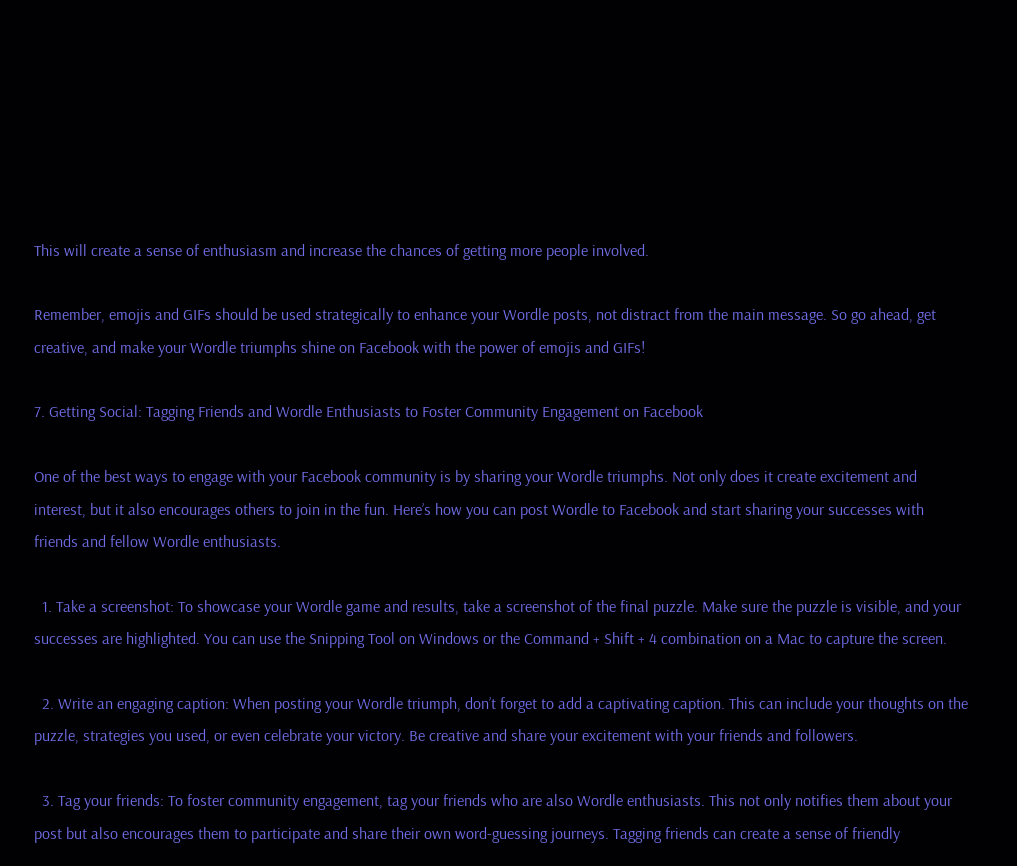This will create a sense of enthusiasm and increase the chances of getting more people involved.

Remember, emojis and GIFs should be used strategically to enhance your Wordle posts, not distract from the main message. So go ahead, get creative, and make your Wordle triumphs shine on Facebook with the power of emojis and GIFs!

7. Getting Social: Tagging Friends and Wordle Enthusiasts to Foster Community Engagement on Facebook

One of the best ways to engage with your Facebook community is by sharing your Wordle triumphs. Not only does it create excitement and interest, but it also encourages others to join in the fun. Here’s how you can post Wordle to Facebook and start sharing your successes with friends and fellow Wordle enthusiasts.

  1. Take a screenshot: To showcase your Wordle game and results, take a screenshot of the final puzzle. Make sure the puzzle is visible, and your successes are highlighted. You can use the Snipping Tool on Windows or the Command + Shift + 4 combination on a Mac to capture the screen.

  2. Write an engaging caption: When posting your Wordle triumph, don’t forget to add a captivating caption. This can include your thoughts on the puzzle, strategies you used, or even celebrate your victory. Be creative and share your excitement with your friends and followers.

  3. Tag your friends: To foster community engagement, tag your friends who are also Wordle enthusiasts. This not only notifies them about your post but also encourages them to participate and share their own word-guessing journeys. Tagging friends can create a sense of friendly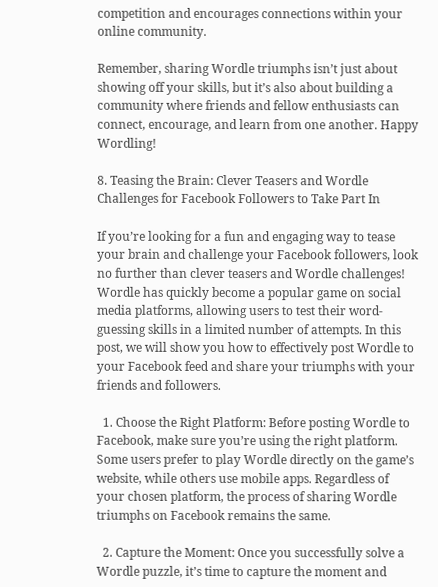competition and encourages connections within your online community.

Remember, sharing Wordle triumphs isn’t just about showing off your skills, but it’s also about building a community where friends and fellow enthusiasts can connect, encourage, and learn from one another. Happy Wordling!

8. Teasing the Brain: Clever Teasers and Wordle Challenges for Facebook Followers to Take Part In

If you’re looking for a fun and engaging way to tease your brain and challenge your Facebook followers, look no further than clever teasers and Wordle challenges! Wordle has quickly become a popular game on social media platforms, allowing users to test their word-guessing skills in a limited number of attempts. In this post, we will show you how to effectively post Wordle to your Facebook feed and share your triumphs with your friends and followers.

  1. Choose the Right Platform: Before posting Wordle to Facebook, make sure you’re using the right platform. Some users prefer to play Wordle directly on the game’s website, while others use mobile apps. Regardless of your chosen platform, the process of sharing Wordle triumphs on Facebook remains the same.

  2. Capture the Moment: Once you successfully solve a Wordle puzzle, it’s time to capture the moment and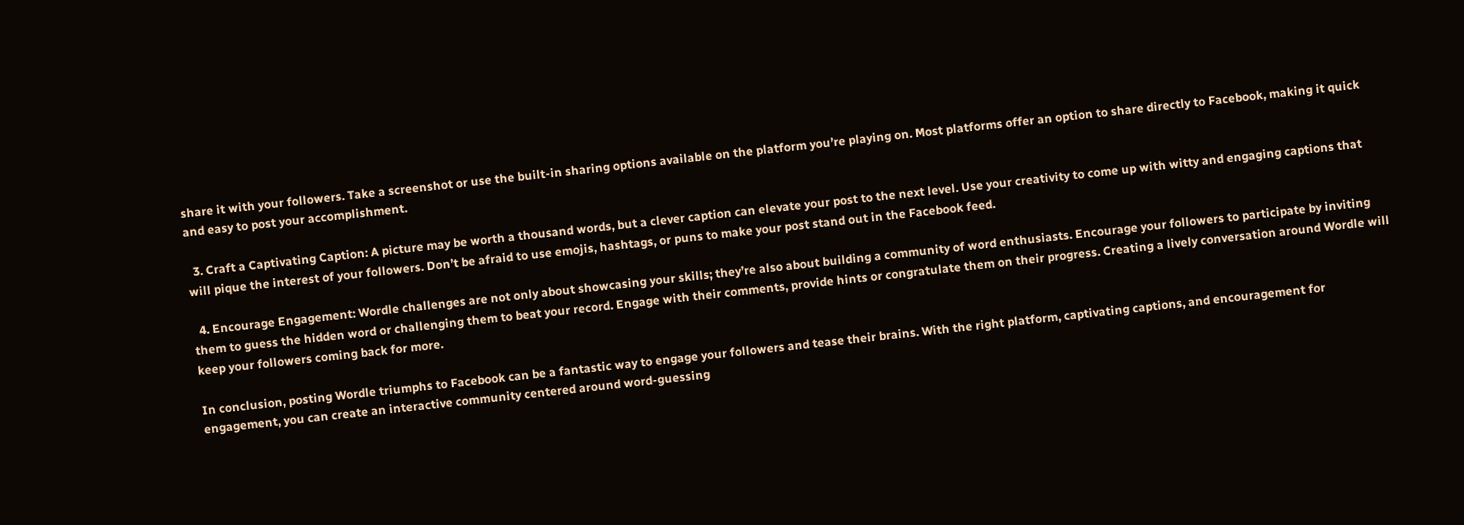share it with your followers. Take a screenshot or use the built-in sharing options available on the platform you’re playing on. Most platforms offer an option to share directly to Facebook, making it quick and easy to post your accomplishment.

  3. Craft a Captivating Caption: A picture may be worth a thousand words, but a clever caption can elevate your post to the next level. Use your creativity to come up with witty and engaging captions that will pique the interest of your followers. Don’t be afraid to use emojis, hashtags, or puns to make your post stand out in the Facebook feed.

  4. Encourage Engagement: Wordle challenges are not only about showcasing your skills; they’re also about building a community of word enthusiasts. Encourage your followers to participate by inviting them to guess the hidden word or challenging them to beat your record. Engage with their comments, provide hints or congratulate them on their progress. Creating a lively conversation around Wordle will keep your followers coming back for more.

In conclusion, posting Wordle triumphs to Facebook can be a fantastic way to engage your followers and tease their brains. With the right platform, captivating captions, and encouragement for engagement, you can create an interactive community centered around word-guessing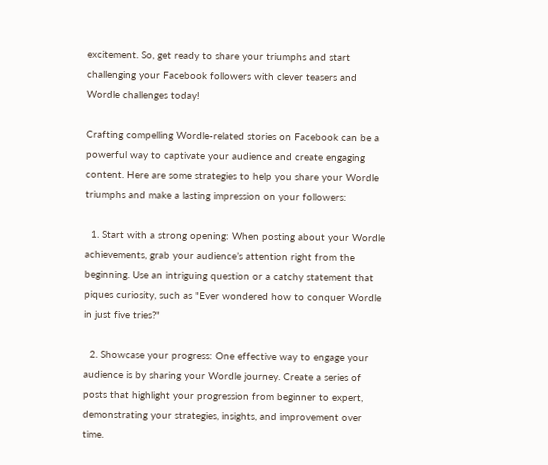excitement. So, get ready to share your triumphs and start challenging your Facebook followers with clever teasers and Wordle challenges today!

Crafting compelling Wordle-related stories on Facebook can be a powerful way to captivate your audience and create engaging content. Here are some strategies to help you share your Wordle triumphs and make a lasting impression on your followers:

  1. Start with a strong opening: When posting about your Wordle achievements, grab your audience’s attention right from the beginning. Use an intriguing question or a catchy statement that piques curiosity, such as "Ever wondered how to conquer Wordle in just five tries?"

  2. Showcase your progress: One effective way to engage your audience is by sharing your Wordle journey. Create a series of posts that highlight your progression from beginner to expert, demonstrating your strategies, insights, and improvement over time.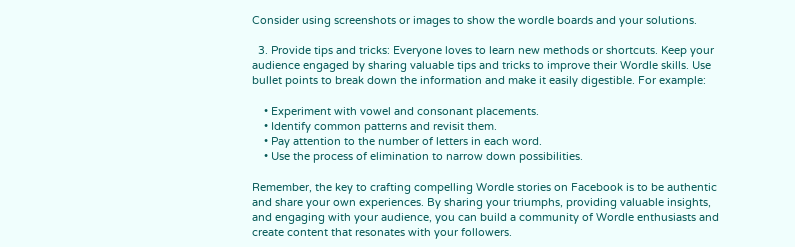Consider using screenshots or images to show the wordle boards and your solutions.

  3. Provide tips and tricks: Everyone loves to learn new methods or shortcuts. Keep your audience engaged by sharing valuable tips and tricks to improve their Wordle skills. Use bullet points to break down the information and make it easily digestible. For example:

    • Experiment with vowel and consonant placements.
    • Identify common patterns and revisit them.
    • Pay attention to the number of letters in each word.
    • Use the process of elimination to narrow down possibilities.

Remember, the key to crafting compelling Wordle stories on Facebook is to be authentic and share your own experiences. By sharing your triumphs, providing valuable insights, and engaging with your audience, you can build a community of Wordle enthusiasts and create content that resonates with your followers.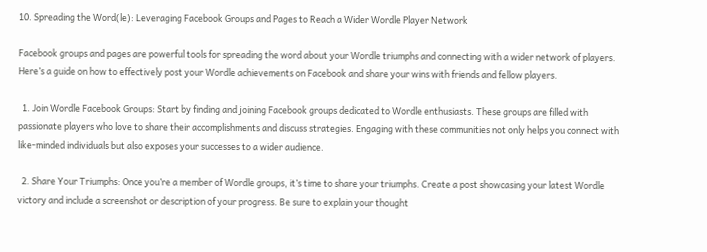10. Spreading the Word(le): Leveraging Facebook Groups and Pages to Reach a Wider Wordle Player Network

Facebook groups and pages are powerful tools for spreading the word about your Wordle triumphs and connecting with a wider network of players. Here’s a guide on how to effectively post your Wordle achievements on Facebook and share your wins with friends and fellow players.

  1. Join Wordle Facebook Groups: Start by finding and joining Facebook groups dedicated to Wordle enthusiasts. These groups are filled with passionate players who love to share their accomplishments and discuss strategies. Engaging with these communities not only helps you connect with like-minded individuals but also exposes your successes to a wider audience.

  2. Share Your Triumphs: Once you’re a member of Wordle groups, it’s time to share your triumphs. Create a post showcasing your latest Wordle victory and include a screenshot or description of your progress. Be sure to explain your thought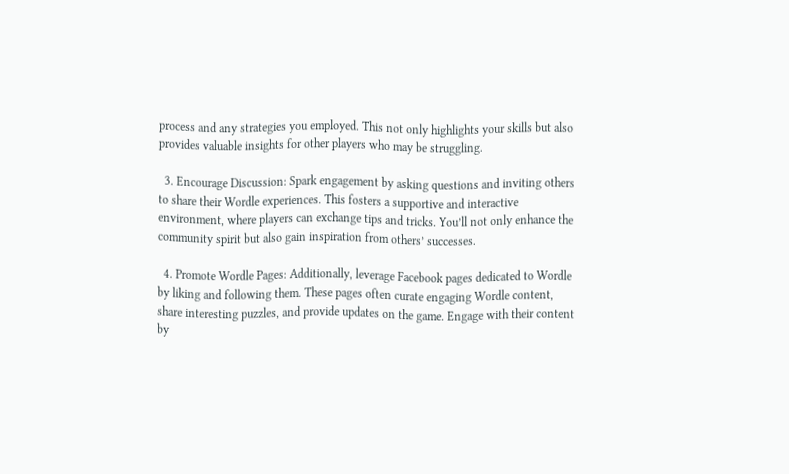process and any strategies you employed. This not only highlights your skills but also provides valuable insights for other players who may be struggling.

  3. Encourage Discussion: Spark engagement by asking questions and inviting others to share their Wordle experiences. This fosters a supportive and interactive environment, where players can exchange tips and tricks. You’ll not only enhance the community spirit but also gain inspiration from others’ successes.

  4. Promote Wordle Pages: Additionally, leverage Facebook pages dedicated to Wordle by liking and following them. These pages often curate engaging Wordle content, share interesting puzzles, and provide updates on the game. Engage with their content by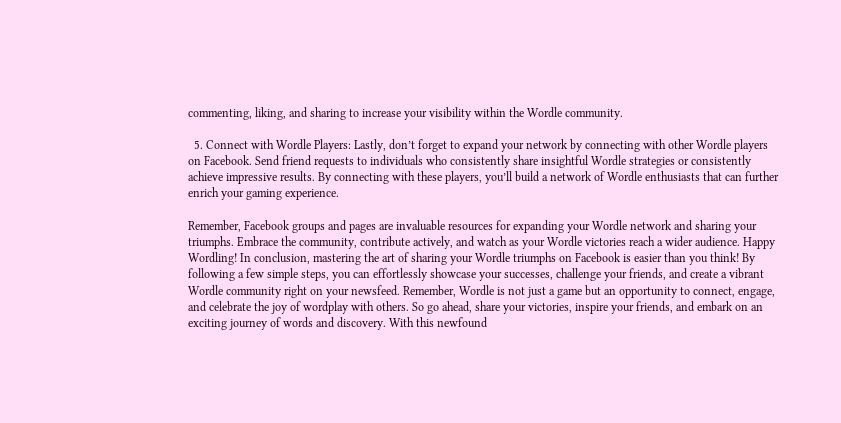commenting, liking, and sharing to increase your visibility within the Wordle community.

  5. Connect with Wordle Players: Lastly, don’t forget to expand your network by connecting with other Wordle players on Facebook. Send friend requests to individuals who consistently share insightful Wordle strategies or consistently achieve impressive results. By connecting with these players, you’ll build a network of Wordle enthusiasts that can further enrich your gaming experience.

Remember, Facebook groups and pages are invaluable resources for expanding your Wordle network and sharing your triumphs. Embrace the community, contribute actively, and watch as your Wordle victories reach a wider audience. Happy Wordling! In conclusion, mastering the art of sharing your Wordle triumphs on Facebook is easier than you think! By following a few simple steps, you can effortlessly showcase your successes, challenge your friends, and create a vibrant Wordle community right on your newsfeed. Remember, Wordle is not just a game but an opportunity to connect, engage, and celebrate the joy of wordplay with others. So go ahead, share your victories, inspire your friends, and embark on an exciting journey of words and discovery. With this newfound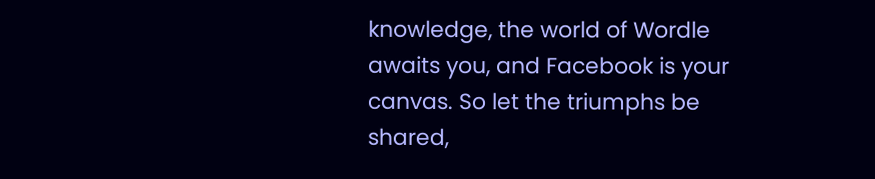knowledge, the world of Wordle awaits you, and Facebook is your canvas. So let the triumphs be shared,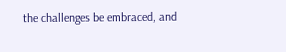the challenges be embraced, and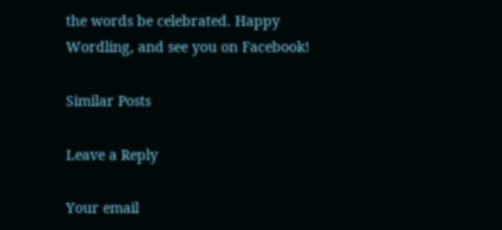the words be celebrated. Happy Wordling, and see you on Facebook!

Similar Posts

Leave a Reply

Your email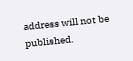address will not be published.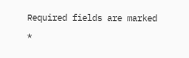Required fields are marked *